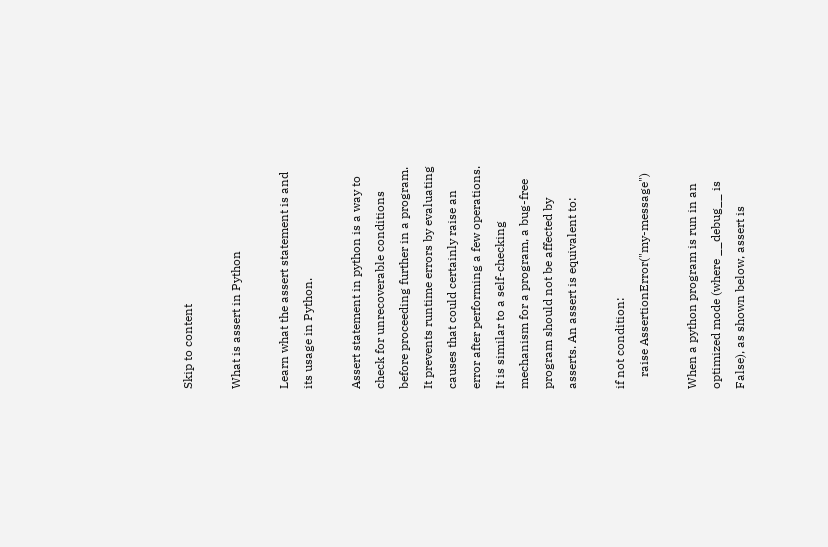Skip to content

What is assert in Python

Learn what the assert statement is and its usage in Python.

Assert statement in python is a way to check for unrecoverable conditions before proceeding further in a program. It prevents runtime errors by evaluating causes that could certainly raise an error after performing a few operations. It is similar to a self-checking mechanism for a program, a bug-free program should not be affected by asserts. An assert is equivalent to:

if not condition:
    raise AssertionError("my-message")

When a python program is run in an optimized mode (where __debug__ is False), as shown below, assert is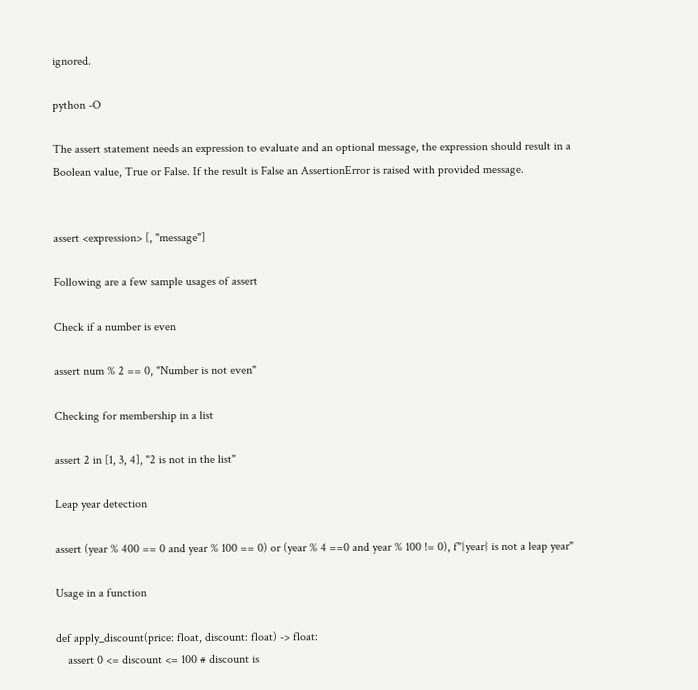ignored.

python -O

The assert statement needs an expression to evaluate and an optional message, the expression should result in a Boolean value, True or False. If the result is False an AssertionError is raised with provided message.


assert <expression> [, "message"]

Following are a few sample usages of assert

Check if a number is even

assert num % 2 == 0, "Number is not even"

Checking for membership in a list

assert 2 in [1, 3, 4], "2 is not in the list"

Leap year detection

assert (year % 400 == 0 and year % 100 == 0) or (year % 4 ==0 and year % 100 != 0), f"{year} is not a leap year"

Usage in a function

def apply_discount(price: float, discount: float) -> float:
    assert 0 <= discount <= 100 # discount is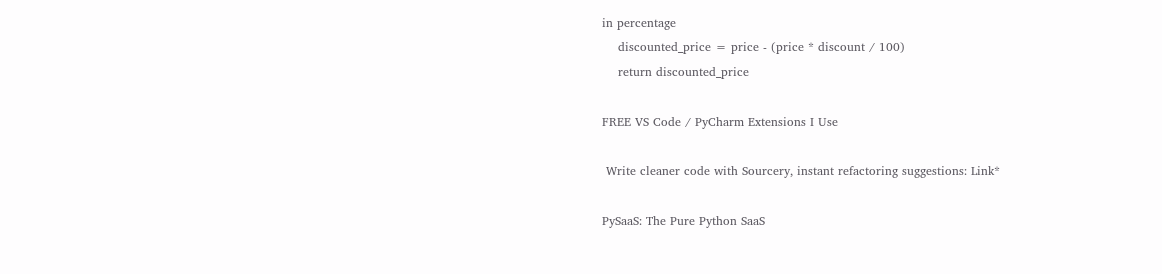in percentage
    discounted_price = price - (price * discount / 100)
    return discounted_price

FREE VS Code / PyCharm Extensions I Use

 Write cleaner code with Sourcery, instant refactoring suggestions: Link*

PySaaS: The Pure Python SaaS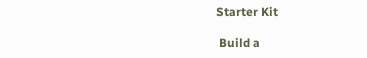Starter Kit

 Build a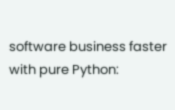software business faster with pure Python: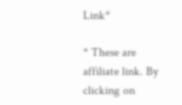Link*

* These are affiliate link. By clicking on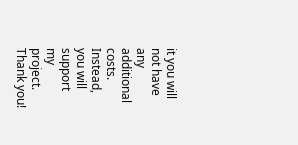it you will not have any additional costs. Instead, you will support my project. Thank you!